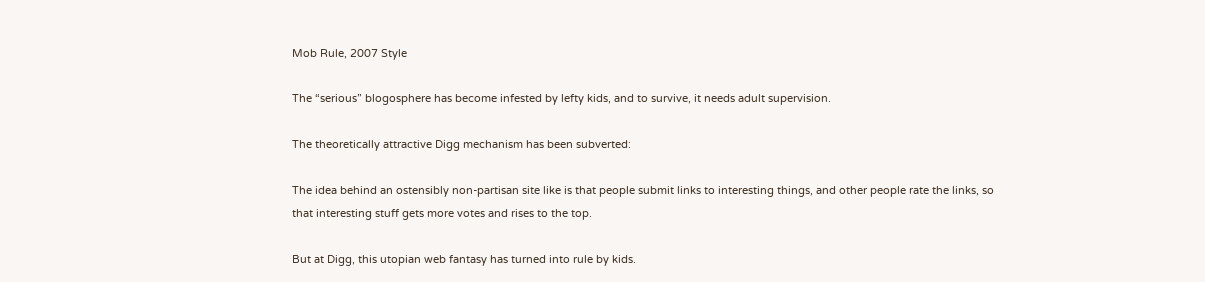Mob Rule, 2007 Style

The “serious” blogosphere has become infested by lefty kids, and to survive, it needs adult supervision.

The theoretically attractive Digg mechanism has been subverted:

The idea behind an ostensibly non-partisan site like is that people submit links to interesting things, and other people rate the links, so that interesting stuff gets more votes and rises to the top.

But at Digg, this utopian web fantasy has turned into rule by kids.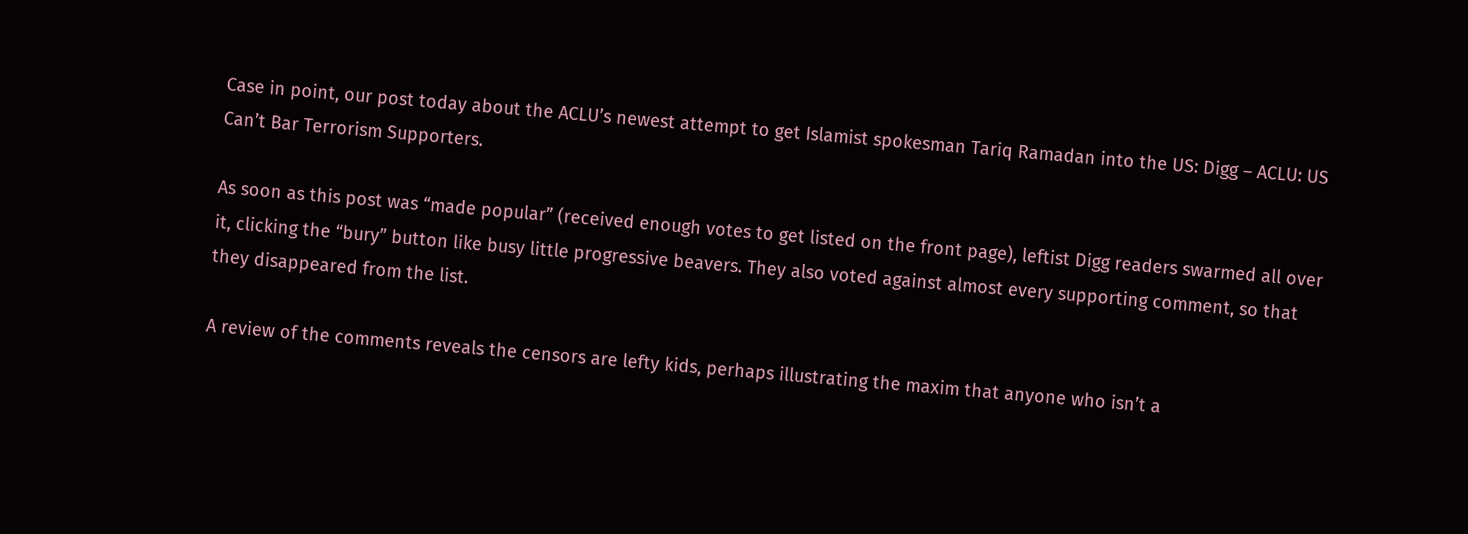Case in point, our post today about the ACLU’s newest attempt to get Islamist spokesman Tariq Ramadan into the US: Digg – ACLU: US Can’t Bar Terrorism Supporters.

As soon as this post was “made popular” (received enough votes to get listed on the front page), leftist Digg readers swarmed all over it, clicking the “bury” button like busy little progressive beavers. They also voted against almost every supporting comment, so that they disappeared from the list.

A review of the comments reveals the censors are lefty kids, perhaps illustrating the maxim that anyone who isn’t a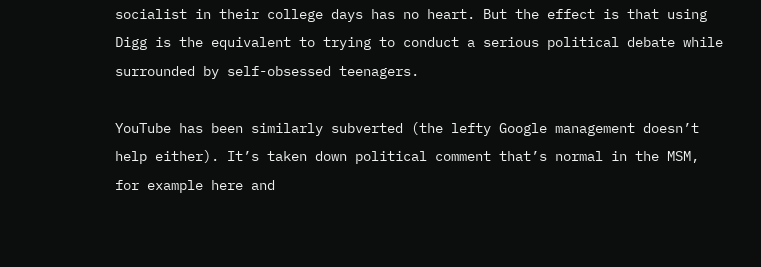socialist in their college days has no heart. But the effect is that using Digg is the equivalent to trying to conduct a serious political debate while surrounded by self-obsessed teenagers.

YouTube has been similarly subverted (the lefty Google management doesn’t help either). It’s taken down political comment that’s normal in the MSM, for example here and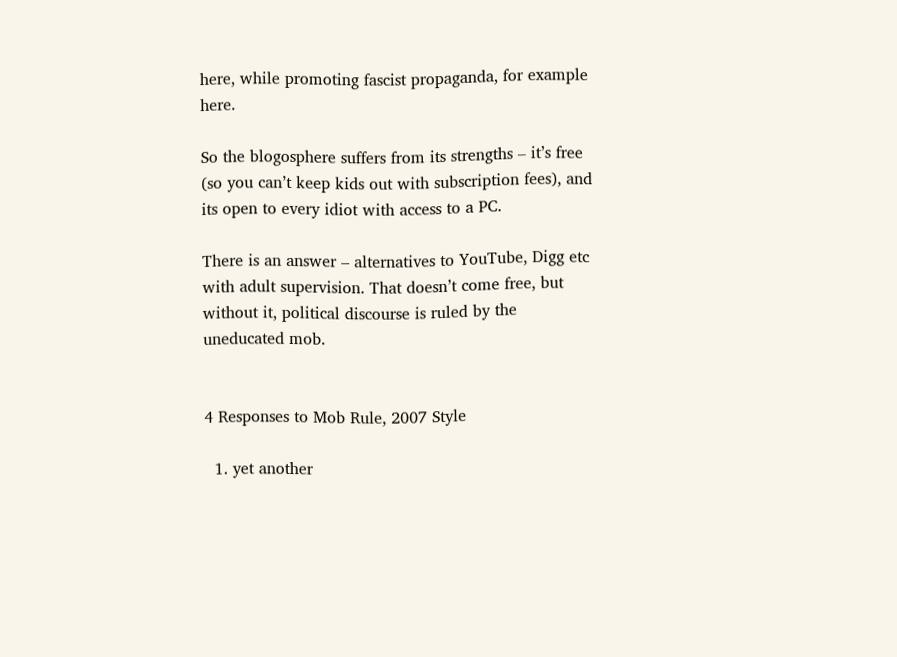here, while promoting fascist propaganda, for example here.

So the blogosphere suffers from its strengths – it’s free (so you can’t keep kids out with subscription fees), and its open to every idiot with access to a PC.

There is an answer – alternatives to YouTube, Digg etc with adult supervision. That doesn’t come free, but without it, political discourse is ruled by the uneducated mob.


4 Responses to Mob Rule, 2007 Style

  1. yet another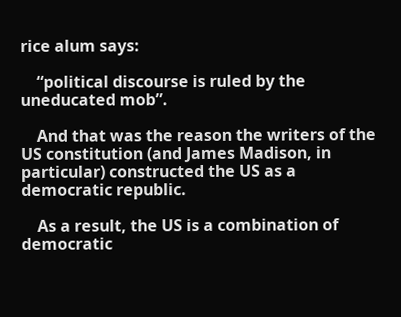rice alum says:

    “political discourse is ruled by the uneducated mob”.

    And that was the reason the writers of the US constitution (and James Madison, in particular) constructed the US as a democratic republic.

    As a result, the US is a combination of democratic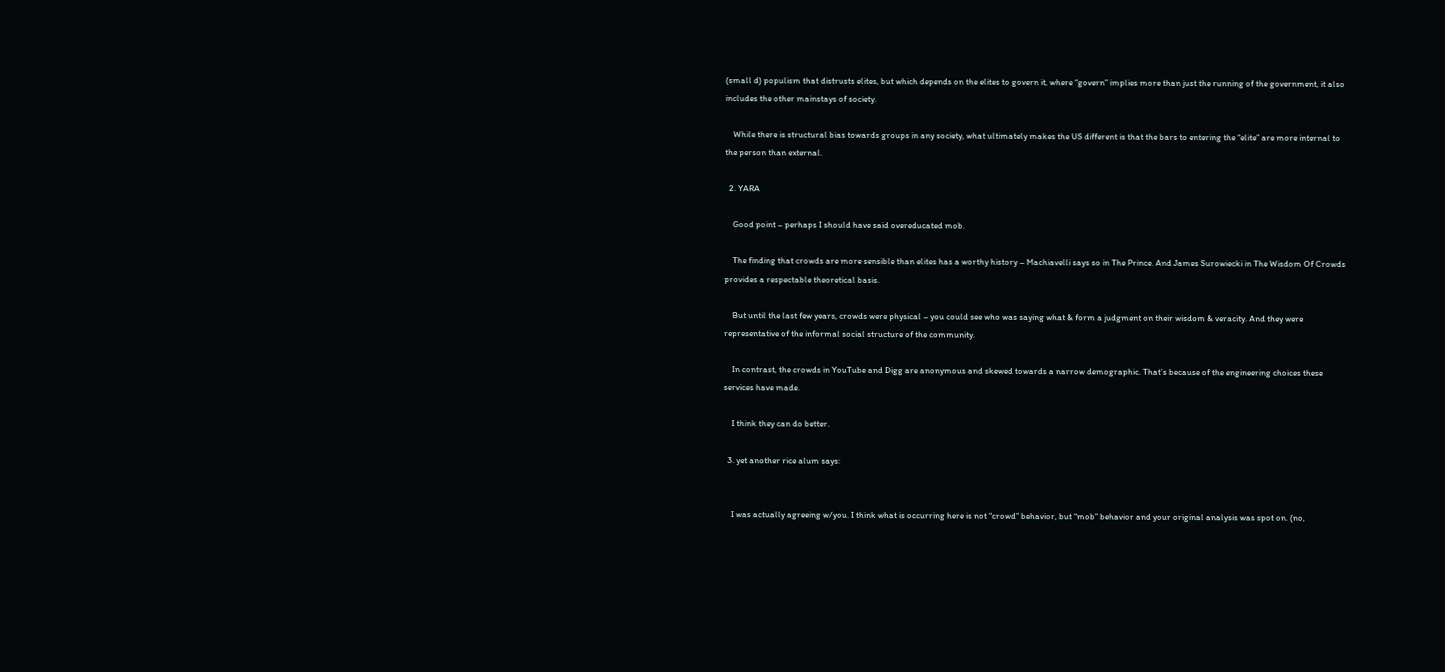(small d) populism that distrusts elites, but which depends on the elites to govern it, where “govern” implies more than just the running of the government, it also includes the other mainstays of society.

    While there is structural bias towards groups in any society, what ultimately makes the US different is that the bars to entering the “elite” are more internal to the person than external.

  2. YARA

    Good point – perhaps I should have said overeducated mob.

    The finding that crowds are more sensible than elites has a worthy history – Machiavelli says so in The Prince. And James Surowiecki in The Wisdom Of Crowds provides a respectable theoretical basis.

    But until the last few years, crowds were physical – you could see who was saying what & form a judgment on their wisdom & veracity. And they were representative of the informal social structure of the community.

    In contrast, the crowds in YouTube and Digg are anonymous and skewed towards a narrow demographic. That’s because of the engineering choices these services have made.

    I think they can do better.

  3. yet another rice alum says:


    I was actually agreeing w/you. I think what is occurring here is not “crowd” behavior, but “mob” behavior and your original analysis was spot on. (no,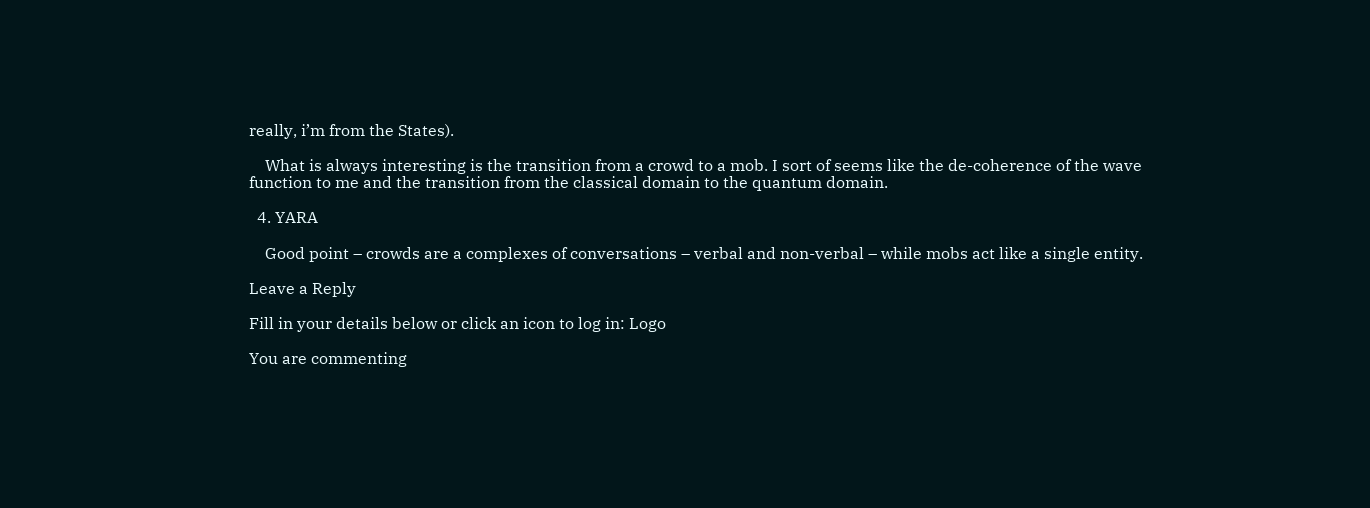really, i’m from the States).

    What is always interesting is the transition from a crowd to a mob. I sort of seems like the de-coherence of the wave function to me and the transition from the classical domain to the quantum domain.

  4. YARA

    Good point – crowds are a complexes of conversations – verbal and non-verbal – while mobs act like a single entity.

Leave a Reply

Fill in your details below or click an icon to log in: Logo

You are commenting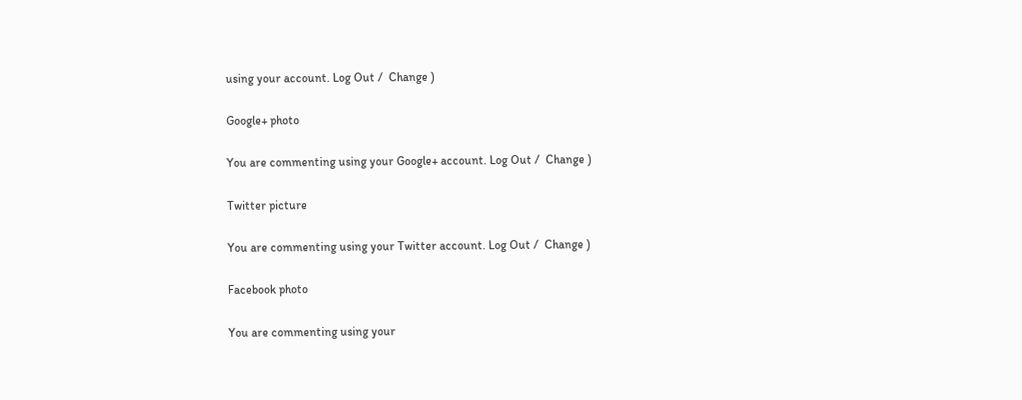using your account. Log Out /  Change )

Google+ photo

You are commenting using your Google+ account. Log Out /  Change )

Twitter picture

You are commenting using your Twitter account. Log Out /  Change )

Facebook photo

You are commenting using your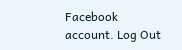Facebook account. Log Out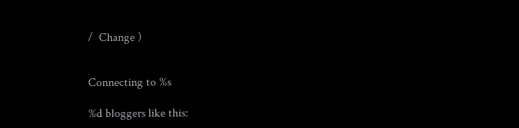/  Change )


Connecting to %s

%d bloggers like this: